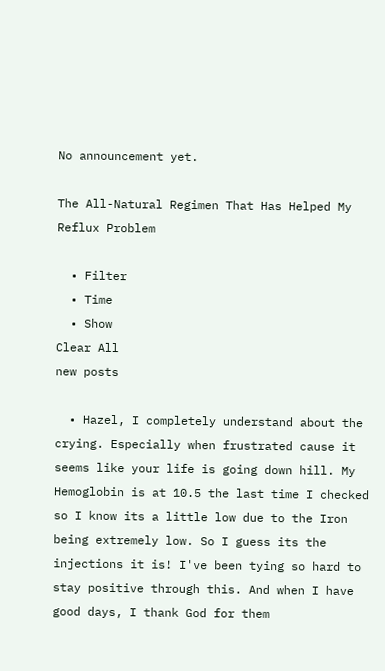No announcement yet.

The All-Natural Regimen That Has Helped My Reflux Problem

  • Filter
  • Time
  • Show
Clear All
new posts

  • Hazel, I completely understand about the crying. Especially when frustrated cause it seems like your life is going down hill. My Hemoglobin is at 10.5 the last time I checked so I know its a little low due to the Iron being extremely low. So I guess its the injections it is! I've been tying so hard to stay positive through this. And when I have good days, I thank God for them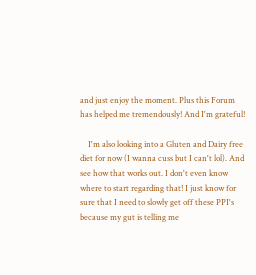and just enjoy the moment. Plus this Forum has helped me tremendously! And I'm grateful!

    I'm also looking into a Gluten and Dairy free diet for now (I wanna cuss but I can't lol). And see how that works out. I don't even know where to start regarding that! I just know for sure that I need to slowly get off these PPI's because my gut is telling me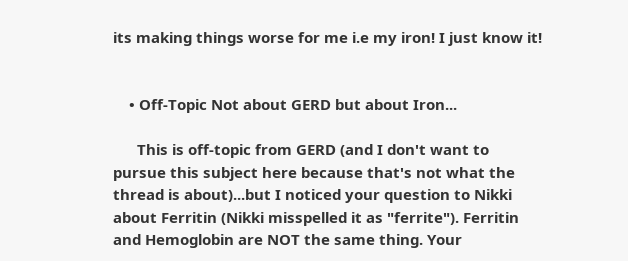its making things worse for me i.e my iron! I just know it!


    • Off-Topic Not about GERD but about Iron...

      This is off-topic from GERD (and I don't want to pursue this subject here because that's not what the thread is about)...but I noticed your question to Nikki about Ferritin (Nikki misspelled it as "ferrite"). Ferritin and Hemoglobin are NOT the same thing. Your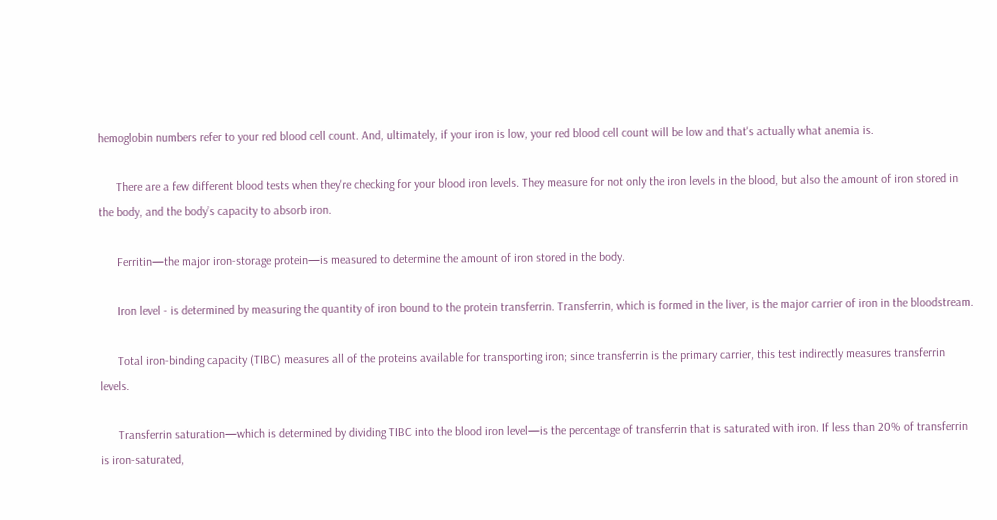hemoglobin numbers refer to your red blood cell count. And, ultimately, if your iron is low, your red blood cell count will be low and that's actually what anemia is.

      There are a few different blood tests when they're checking for your blood iron levels. They measure for not only the iron levels in the blood, but also the amount of iron stored in the body, and the body’s capacity to absorb iron.

      Ferritin—the major iron-storage protein—is measured to determine the amount of iron stored in the body.

      Iron level - is determined by measuring the quantity of iron bound to the protein transferrin. Transferrin, which is formed in the liver, is the major carrier of iron in the bloodstream.

      Total iron-binding capacity (TIBC) measures all of the proteins available for transporting iron; since transferrin is the primary carrier, this test indirectly measures transferrin levels.

      Transferrin saturation—which is determined by dividing TIBC into the blood iron level—is the percentage of transferrin that is saturated with iron. If less than 20% of transferrin is iron-saturated,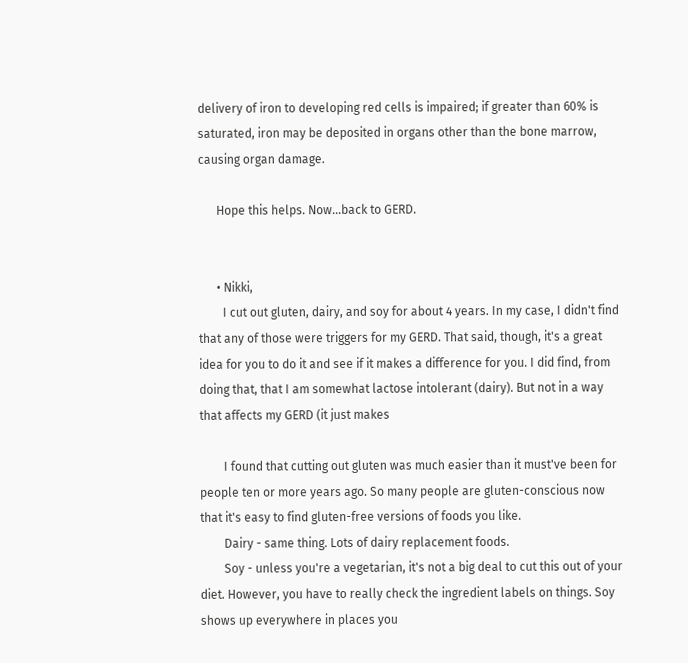delivery of iron to developing red cells is impaired; if greater than 60% is saturated, iron may be deposited in organs other than the bone marrow, causing organ damage.

      Hope this helps. Now...back to GERD.


      • Nikki,
        I cut out gluten, dairy, and soy for about 4 years. In my case, I didn't find that any of those were triggers for my GERD. That said, though, it's a great idea for you to do it and see if it makes a difference for you. I did find, from doing that, that I am somewhat lactose intolerant (dairy). But not in a way that affects my GERD (it just makes

        I found that cutting out gluten was much easier than it must've been for people ten or more years ago. So many people are gluten-conscious now that it's easy to find gluten-free versions of foods you like.
        Dairy - same thing. Lots of dairy replacement foods.
        Soy - unless you're a vegetarian, it's not a big deal to cut this out of your diet. However, you have to really check the ingredient labels on things. Soy shows up everywhere in places you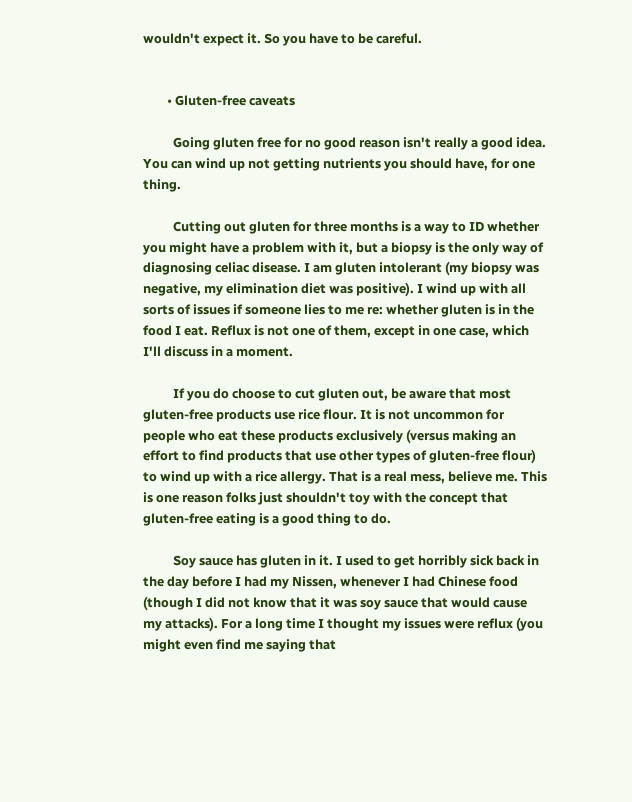wouldn't expect it. So you have to be careful.


        • Gluten-free caveats

          Going gluten free for no good reason isn't really a good idea. You can wind up not getting nutrients you should have, for one thing.

          Cutting out gluten for three months is a way to ID whether you might have a problem with it, but a biopsy is the only way of diagnosing celiac disease. I am gluten intolerant (my biopsy was negative, my elimination diet was positive). I wind up with all sorts of issues if someone lies to me re: whether gluten is in the food I eat. Reflux is not one of them, except in one case, which I'll discuss in a moment.

          If you do choose to cut gluten out, be aware that most gluten-free products use rice flour. It is not uncommon for people who eat these products exclusively (versus making an effort to find products that use other types of gluten-free flour) to wind up with a rice allergy. That is a real mess, believe me. This is one reason folks just shouldn't toy with the concept that gluten-free eating is a good thing to do.

          Soy sauce has gluten in it. I used to get horribly sick back in the day before I had my Nissen, whenever I had Chinese food (though I did not know that it was soy sauce that would cause my attacks). For a long time I thought my issues were reflux (you might even find me saying that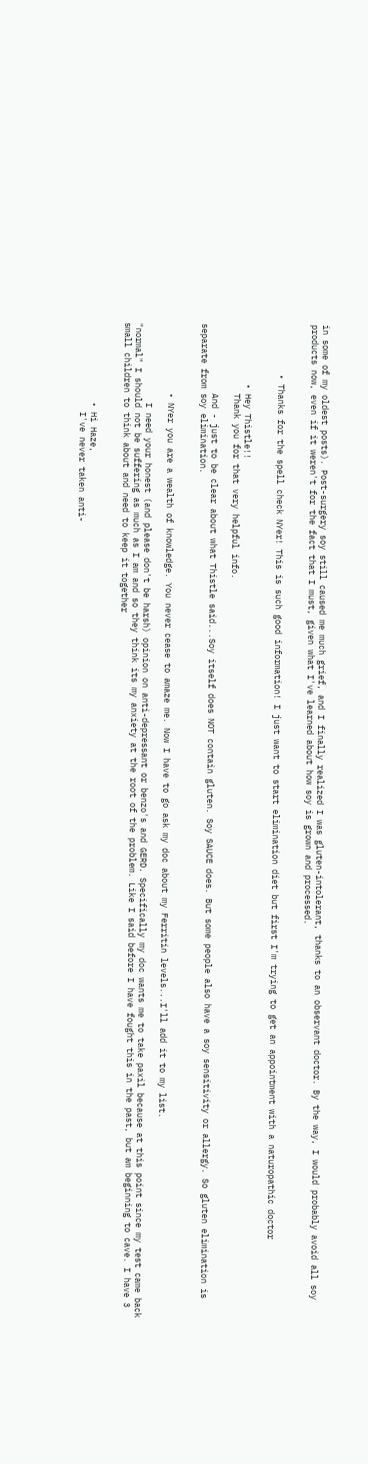in some of my oldest posts). Post-surgery soy still caused me much grief, and I finally realized I was gluten-intolerant, thanks to an observant doctor. By the way, I would probably avoid all soy products now, even if it weren't for the fact that I must, given what I've learned about how soy is grown and processed.


          • Thanks for the spell check NYer! This is such good information! I just want to start elimination diet but first I'm trying to get an appointment with a naturopathic doctor


            • Hey Thistle!!
              Thank you for that very helpful info.

              And - just to be clear about what Thistle said...Soy itself does NOT contain gluten. Soy SAUCE does. But some people also have a soy sensitivity or allergy. So gluten elimination is separate from soy elimination.


              • NYer you are a wealth of knowledge. You never cease to amaze me. Now I have to go ask my doc about my Ferritin levels...I'll add it to my list.

                I need your honest (and please don't be harsh) opinion on anti-depressant or benzo's and GERD. Specifically my doc wants me to take paxil because at this point since my test came back "normal" I should not be suffering as much as I am and so they think its my anxiety at the root of the problem. Like I said before I have fought this in the past, but am beginning to cave. I have 3 small children to think about and need to keep it together


                • Hi Haze,
                  I've never taken anti-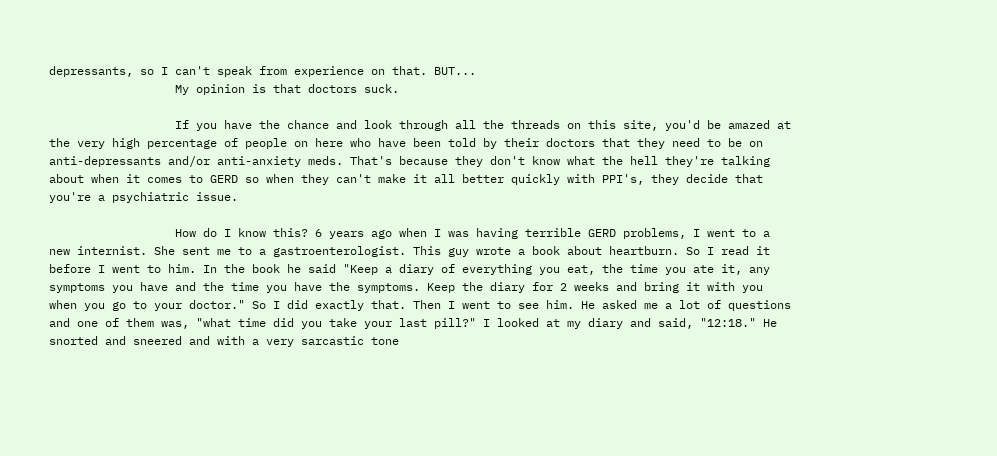depressants, so I can't speak from experience on that. BUT...
                  My opinion is that doctors suck.

                  If you have the chance and look through all the threads on this site, you'd be amazed at the very high percentage of people on here who have been told by their doctors that they need to be on anti-depressants and/or anti-anxiety meds. That's because they don't know what the hell they're talking about when it comes to GERD so when they can't make it all better quickly with PPI's, they decide that you're a psychiatric issue.

                  How do I know this? 6 years ago when I was having terrible GERD problems, I went to a new internist. She sent me to a gastroenterologist. This guy wrote a book about heartburn. So I read it before I went to him. In the book he said "Keep a diary of everything you eat, the time you ate it, any symptoms you have and the time you have the symptoms. Keep the diary for 2 weeks and bring it with you when you go to your doctor." So I did exactly that. Then I went to see him. He asked me a lot of questions and one of them was, "what time did you take your last pill?" I looked at my diary and said, "12:18." He snorted and sneered and with a very sarcastic tone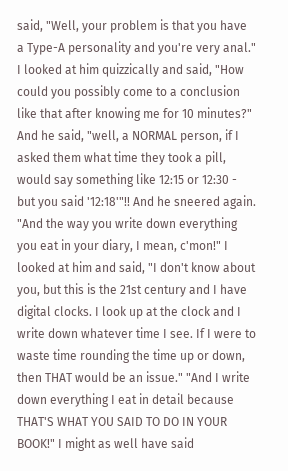said, "Well, your problem is that you have a Type-A personality and you're very anal." I looked at him quizzically and said, "How could you possibly come to a conclusion like that after knowing me for 10 minutes?" And he said, "well, a NORMAL person, if I asked them what time they took a pill, would say something like 12:15 or 12:30 - but you said '12:18'"!! And he sneered again. "And the way you write down everything you eat in your diary, I mean, c'mon!" I looked at him and said, "I don't know about you, but this is the 21st century and I have digital clocks. I look up at the clock and I write down whatever time I see. If I were to waste time rounding the time up or down, then THAT would be an issue." "And I write down everything I eat in detail because THAT'S WHAT YOU SAID TO DO IN YOUR BOOK!" I might as well have said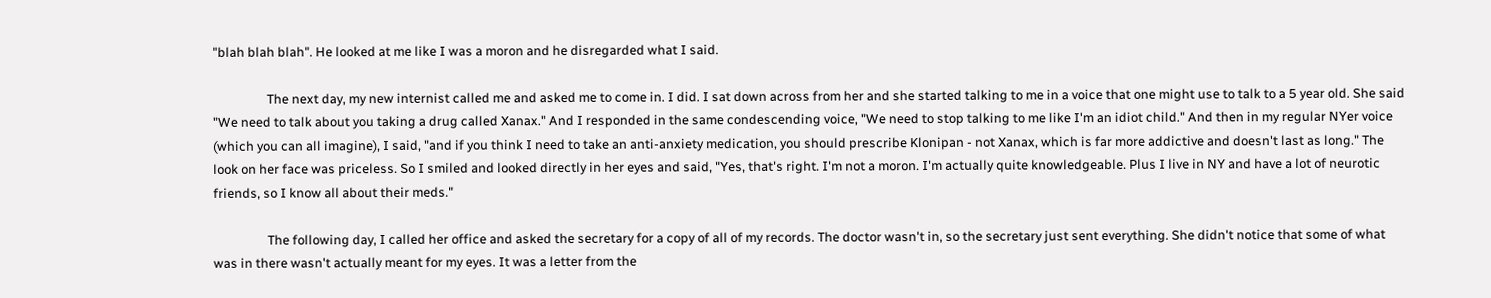"blah blah blah". He looked at me like I was a moron and he disregarded what I said.

                  The next day, my new internist called me and asked me to come in. I did. I sat down across from her and she started talking to me in a voice that one might use to talk to a 5 year old. She said "We need to talk about you taking a drug called Xanax." And I responded in the same condescending voice, "We need to stop talking to me like I'm an idiot child." And then in my regular NYer voice (which you can all imagine), I said, "and if you think I need to take an anti-anxiety medication, you should prescribe Klonipan - not Xanax, which is far more addictive and doesn't last as long." The look on her face was priceless. So I smiled and looked directly in her eyes and said, "Yes, that's right. I'm not a moron. I'm actually quite knowledgeable. Plus I live in NY and have a lot of neurotic friends, so I know all about their meds."

                  The following day, I called her office and asked the secretary for a copy of all of my records. The doctor wasn't in, so the secretary just sent everything. She didn't notice that some of what was in there wasn't actually meant for my eyes. It was a letter from the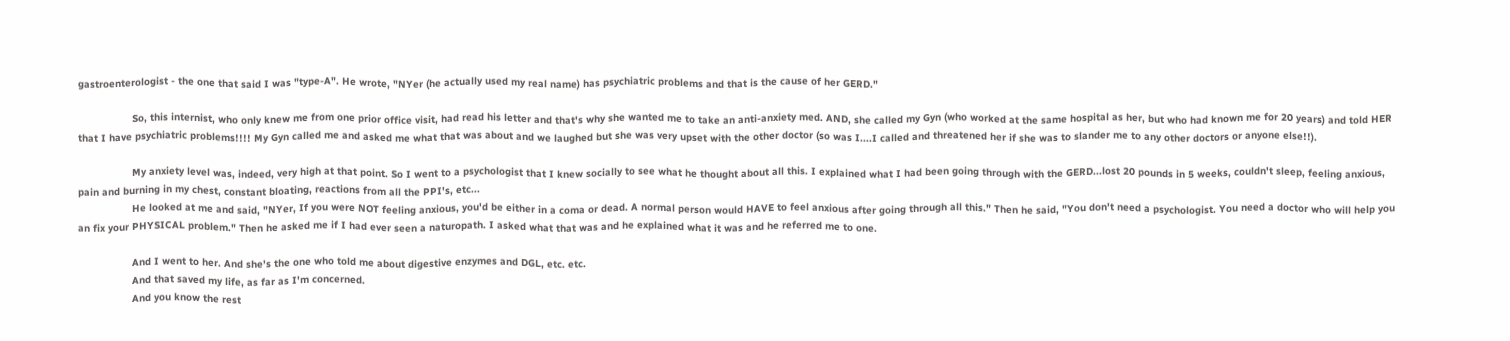gastroenterologist - the one that said I was "type-A". He wrote, "NYer (he actually used my real name) has psychiatric problems and that is the cause of her GERD."

                  So, this internist, who only knew me from one prior office visit, had read his letter and that's why she wanted me to take an anti-anxiety med. AND, she called my Gyn (who worked at the same hospital as her, but who had known me for 20 years) and told HER that I have psychiatric problems!!!! My Gyn called me and asked me what that was about and we laughed but she was very upset with the other doctor (so was I....I called and threatened her if she was to slander me to any other doctors or anyone else!!).

                  My anxiety level was, indeed, very high at that point. So I went to a psychologist that I knew socially to see what he thought about all this. I explained what I had been going through with the GERD...lost 20 pounds in 5 weeks, couldn't sleep, feeling anxious, pain and burning in my chest, constant bloating, reactions from all the PPI's, etc...
                  He looked at me and said, "NYer, If you were NOT feeling anxious, you'd be either in a coma or dead. A normal person would HAVE to feel anxious after going through all this." Then he said, "You don't need a psychologist. You need a doctor who will help you an fix your PHYSICAL problem." Then he asked me if I had ever seen a naturopath. I asked what that was and he explained what it was and he referred me to one.

                  And I went to her. And she's the one who told me about digestive enzymes and DGL, etc. etc.
                  And that saved my life, as far as I'm concerned.
                  And you know the rest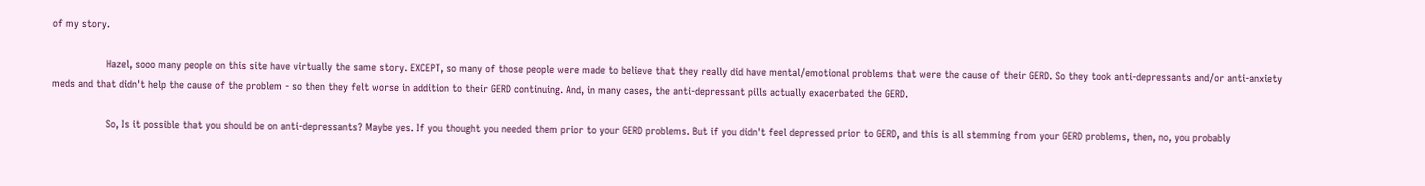of my story.

                  Hazel, sooo many people on this site have virtually the same story. EXCEPT, so many of those people were made to believe that they really did have mental/emotional problems that were the cause of their GERD. So they took anti-depressants and/or anti-anxiety meds and that didn't help the cause of the problem - so then they felt worse in addition to their GERD continuing. And, in many cases, the anti-depressant pills actually exacerbated the GERD.

                  So, Is it possible that you should be on anti-depressants? Maybe yes. If you thought you needed them prior to your GERD problems. But if you didn't feel depressed prior to GERD, and this is all stemming from your GERD problems, then, no, you probably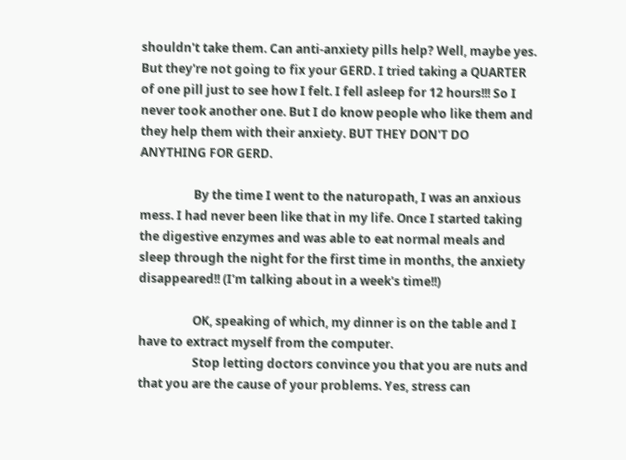shouldn't take them. Can anti-anxiety pills help? Well, maybe yes. But they're not going to fix your GERD. I tried taking a QUARTER of one pill just to see how I felt. I fell asleep for 12 hours!!! So I never took another one. But I do know people who like them and they help them with their anxiety. BUT THEY DON'T DO ANYTHING FOR GERD.

                  By the time I went to the naturopath, I was an anxious mess. I had never been like that in my life. Once I started taking the digestive enzymes and was able to eat normal meals and sleep through the night for the first time in months, the anxiety disappeared!! (I'm talking about in a week's time!!)

                  OK, speaking of which, my dinner is on the table and I have to extract myself from the computer.
                  Stop letting doctors convince you that you are nuts and that you are the cause of your problems. Yes, stress can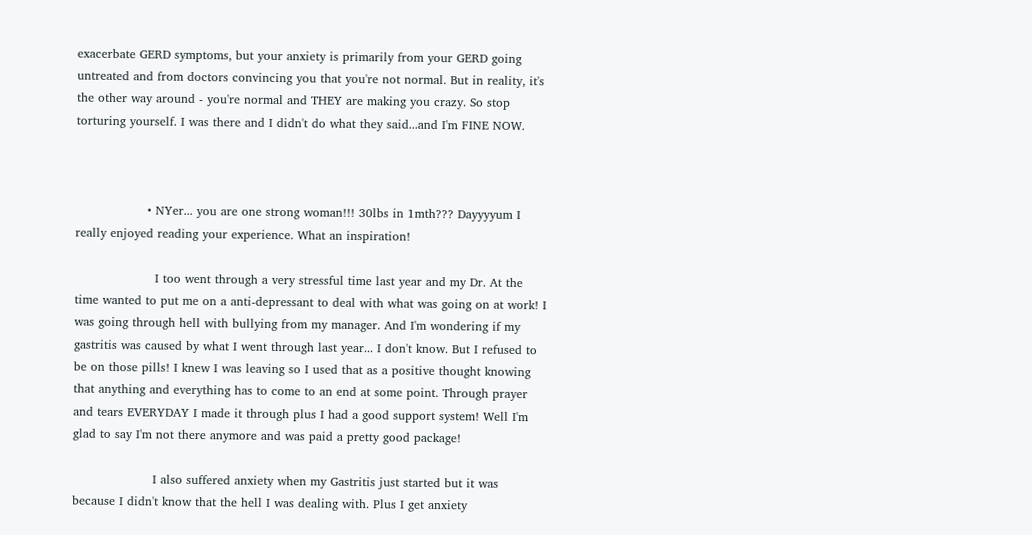exacerbate GERD symptoms, but your anxiety is primarily from your GERD going untreated and from doctors convincing you that you're not normal. But in reality, it's the other way around - you're normal and THEY are making you crazy. So stop torturing yourself. I was there and I didn't do what they said...and I'm FINE NOW.



                  • NYer... you are one strong woman!!! 30lbs in 1mth??? Dayyyyum I really enjoyed reading your experience. What an inspiration!

                    I too went through a very stressful time last year and my Dr. At the time wanted to put me on a anti-depressant to deal with what was going on at work! I was going through hell with bullying from my manager. And I'm wondering if my gastritis was caused by what I went through last year... I don't know. But I refused to be on those pills! I knew I was leaving so I used that as a positive thought knowing that anything and everything has to come to an end at some point. Through prayer and tears EVERYDAY I made it through plus I had a good support system! Well I'm glad to say I'm not there anymore and was paid a pretty good package!

                    I also suffered anxiety when my Gastritis just started but it was because I didn't know that the hell I was dealing with. Plus I get anxiety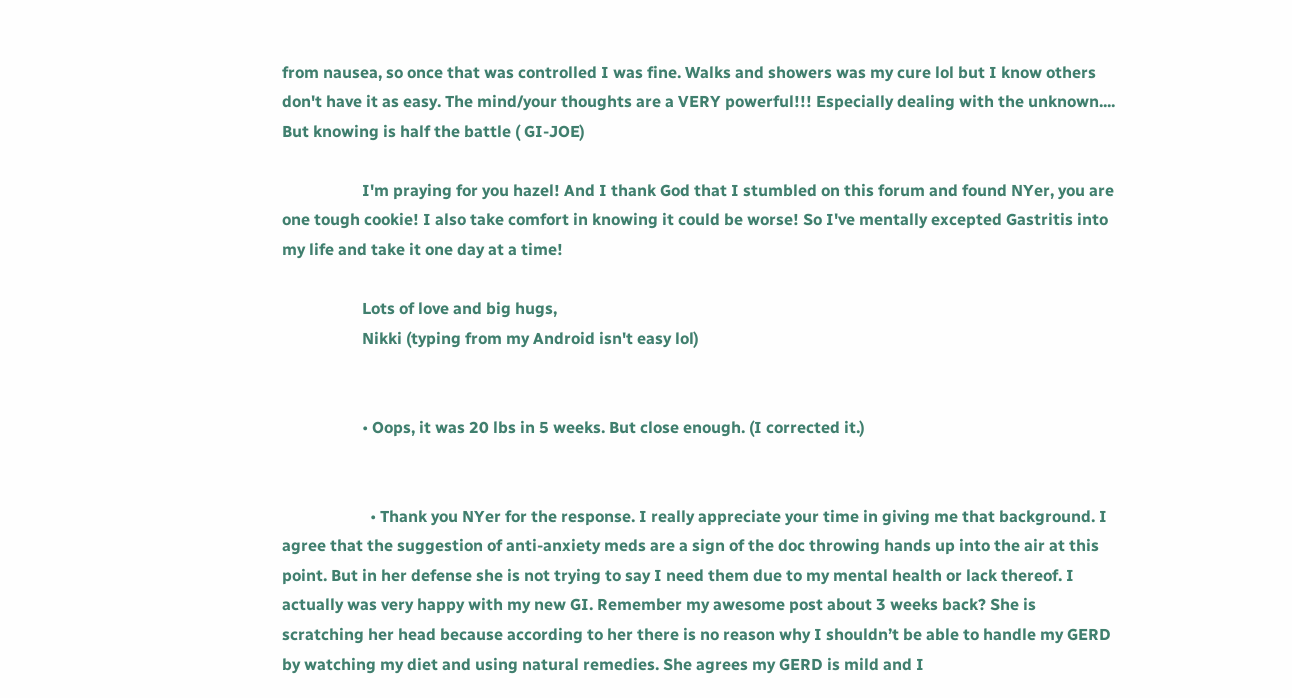from nausea, so once that was controlled I was fine. Walks and showers was my cure lol but I know others don't have it as easy. The mind/your thoughts are a VERY powerful!!! Especially dealing with the unknown.... But knowing is half the battle ( GI-JOE)

                    I'm praying for you hazel! And I thank God that I stumbled on this forum and found NYer, you are one tough cookie! I also take comfort in knowing it could be worse! So I've mentally excepted Gastritis into my life and take it one day at a time!

                    Lots of love and big hugs,
                    Nikki (typing from my Android isn't easy lol)


                    • Oops, it was 20 lbs in 5 weeks. But close enough. (I corrected it.)


                      • Thank you NYer for the response. I really appreciate your time in giving me that background. I agree that the suggestion of anti-anxiety meds are a sign of the doc throwing hands up into the air at this point. But in her defense she is not trying to say I need them due to my mental health or lack thereof. I actually was very happy with my new GI. Remember my awesome post about 3 weeks back? She is scratching her head because according to her there is no reason why I shouldn’t be able to handle my GERD by watching my diet and using natural remedies. She agrees my GERD is mild and I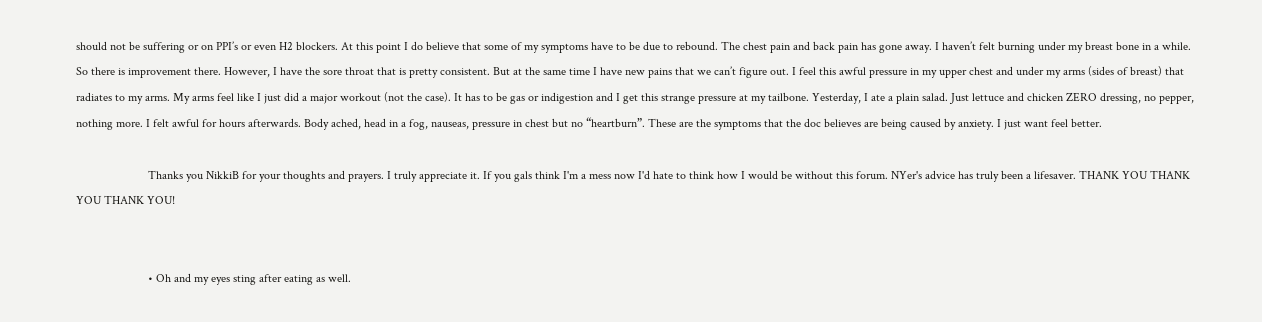should not be suffering or on PPI’s or even H2 blockers. At this point I do believe that some of my symptoms have to be due to rebound. The chest pain and back pain has gone away. I haven’t felt burning under my breast bone in a while. So there is improvement there. However, I have the sore throat that is pretty consistent. But at the same time I have new pains that we can’t figure out. I feel this awful pressure in my upper chest and under my arms (sides of breast) that radiates to my arms. My arms feel like I just did a major workout (not the case). It has to be gas or indigestion and I get this strange pressure at my tailbone. Yesterday, I ate a plain salad. Just lettuce and chicken ZERO dressing, no pepper, nothing more. I felt awful for hours afterwards. Body ached, head in a fog, nauseas, pressure in chest but no “heartburn”. These are the symptoms that the doc believes are being caused by anxiety. I just want feel better.

                        Thanks you NikkiB for your thoughts and prayers. I truly appreciate it. If you gals think I'm a mess now I'd hate to think how I would be without this forum. NYer's advice has truly been a lifesaver. THANK YOU THANK YOU THANK YOU!


                        • Oh and my eyes sting after eating as well.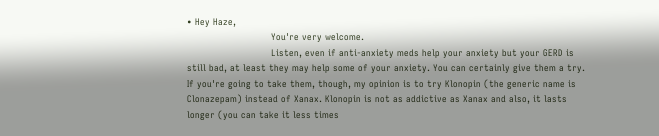• Hey Haze,
                            You're very welcome.
                            Listen, even if anti-anxiety meds help your anxiety but your GERD is still bad, at least they may help some of your anxiety. You can certainly give them a try. If you're going to take them, though, my opinion is to try Klonopin (the generic name is Clonazepam) instead of Xanax. Klonopin is not as addictive as Xanax and also, it lasts longer (you can take it less times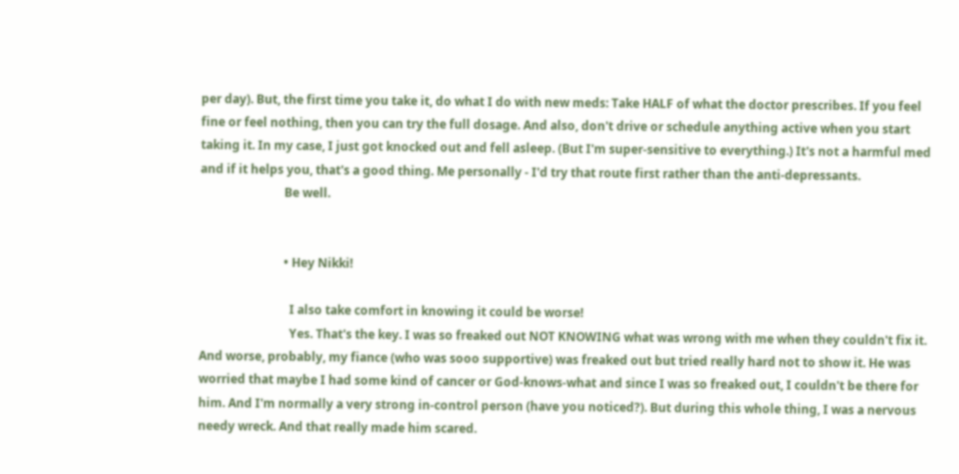per day). But, the first time you take it, do what I do with new meds: Take HALF of what the doctor prescribes. If you feel fine or feel nothing, then you can try the full dosage. And also, don't drive or schedule anything active when you start taking it. In my case, I just got knocked out and fell asleep. (But I'm super-sensitive to everything.) It's not a harmful med and if it helps you, that's a good thing. Me personally - I'd try that route first rather than the anti-depressants.
                            Be well.


                            • Hey Nikki!

                              I also take comfort in knowing it could be worse!
                              Yes. That's the key. I was so freaked out NOT KNOWING what was wrong with me when they couldn't fix it. And worse, probably, my fiance (who was sooo supportive) was freaked out but tried really hard not to show it. He was worried that maybe I had some kind of cancer or God-knows-what and since I was so freaked out, I couldn't be there for him. And I'm normally a very strong in-control person (have you noticed?). But during this whole thing, I was a nervous needy wreck. And that really made him scared.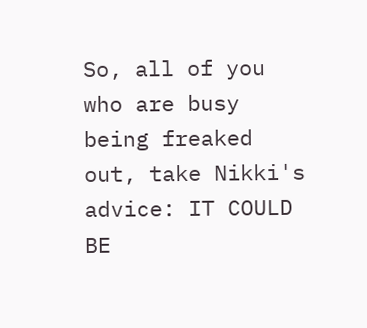So, all of you who are busy being freaked out, take Nikki's advice: IT COULD BE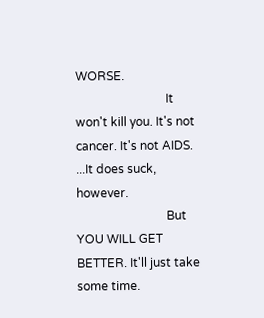WORSE.
                              It won't kill you. It's not cancer. It's not AIDS. ...It does suck, however.
                              But YOU WILL GET BETTER. It'll just take some time.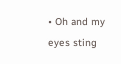• Oh and my eyes sting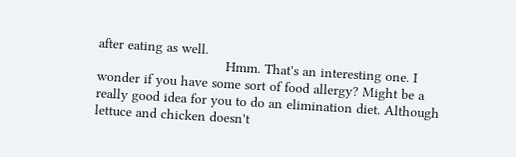after eating as well.
                                Hmm. That's an interesting one. I wonder if you have some sort of food allergy? Might be a really good idea for you to do an elimination diet. Although lettuce and chicken doesn't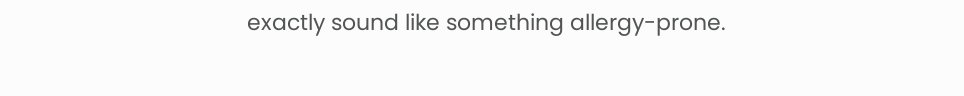exactly sound like something allergy-prone.